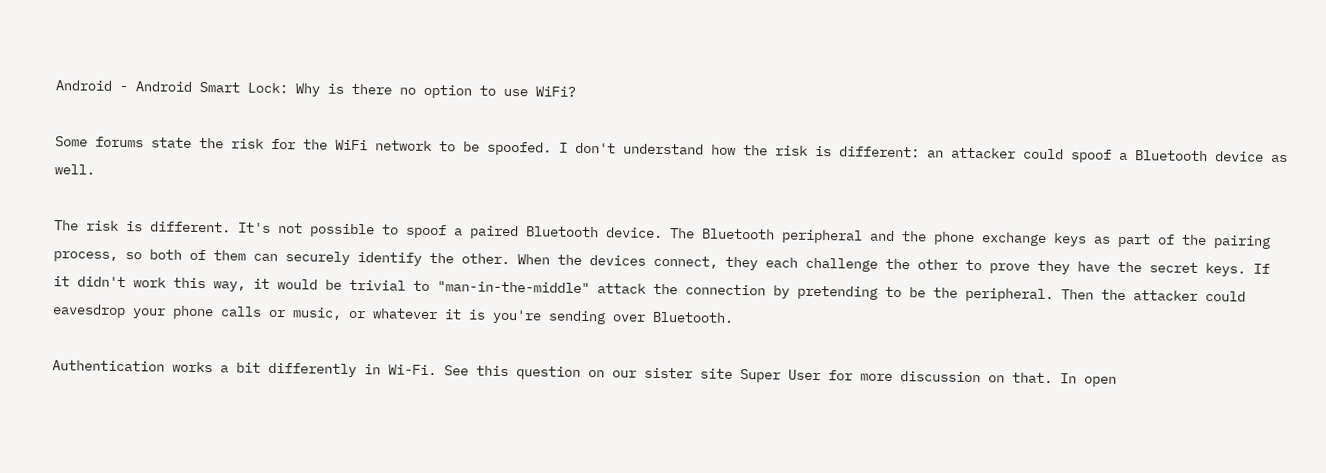Android - Android Smart Lock: Why is there no option to use WiFi?

Some forums state the risk for the WiFi network to be spoofed. I don't understand how the risk is different: an attacker could spoof a Bluetooth device as well.

The risk is different. It's not possible to spoof a paired Bluetooth device. The Bluetooth peripheral and the phone exchange keys as part of the pairing process, so both of them can securely identify the other. When the devices connect, they each challenge the other to prove they have the secret keys. If it didn't work this way, it would be trivial to "man-in-the-middle" attack the connection by pretending to be the peripheral. Then the attacker could eavesdrop your phone calls or music, or whatever it is you're sending over Bluetooth.

Authentication works a bit differently in Wi-Fi. See this question on our sister site Super User for more discussion on that. In open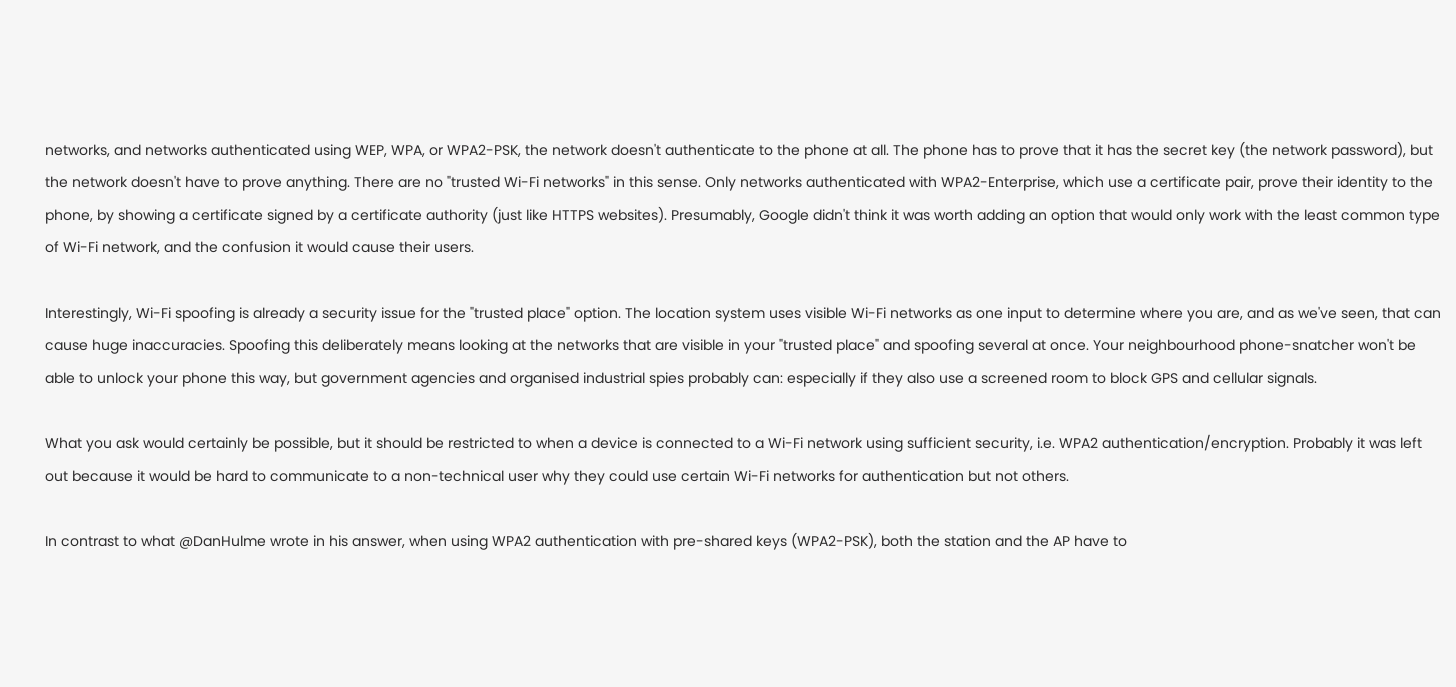networks, and networks authenticated using WEP, WPA, or WPA2-PSK, the network doesn't authenticate to the phone at all. The phone has to prove that it has the secret key (the network password), but the network doesn't have to prove anything. There are no "trusted Wi-Fi networks" in this sense. Only networks authenticated with WPA2-Enterprise, which use a certificate pair, prove their identity to the phone, by showing a certificate signed by a certificate authority (just like HTTPS websites). Presumably, Google didn't think it was worth adding an option that would only work with the least common type of Wi-Fi network, and the confusion it would cause their users.

Interestingly, Wi-Fi spoofing is already a security issue for the "trusted place" option. The location system uses visible Wi-Fi networks as one input to determine where you are, and as we've seen, that can cause huge inaccuracies. Spoofing this deliberately means looking at the networks that are visible in your "trusted place" and spoofing several at once. Your neighbourhood phone-snatcher won't be able to unlock your phone this way, but government agencies and organised industrial spies probably can: especially if they also use a screened room to block GPS and cellular signals.

What you ask would certainly be possible, but it should be restricted to when a device is connected to a Wi-Fi network using sufficient security, i.e. WPA2 authentication/encryption. Probably it was left out because it would be hard to communicate to a non-technical user why they could use certain Wi-Fi networks for authentication but not others.

In contrast to what @DanHulme wrote in his answer, when using WPA2 authentication with pre-shared keys (WPA2-PSK), both the station and the AP have to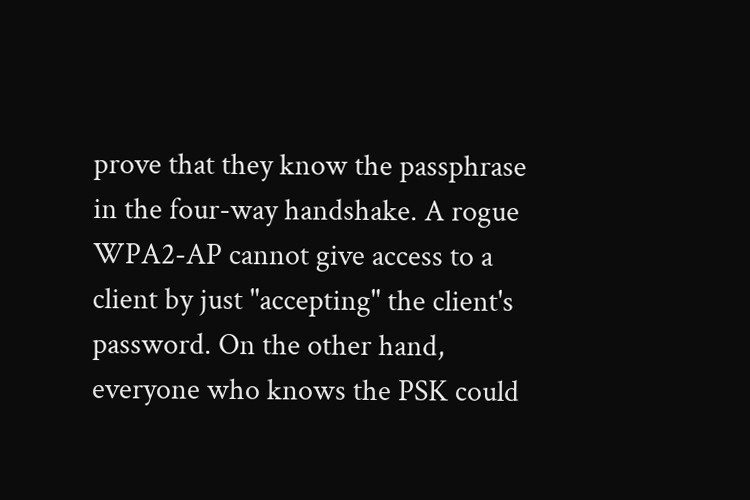prove that they know the passphrase in the four-way handshake. A rogue WPA2-AP cannot give access to a client by just "accepting" the client's password. On the other hand, everyone who knows the PSK could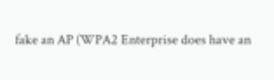fake an AP (WPA2 Enterprise does have an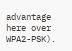advantage here over WPA2-PSK).